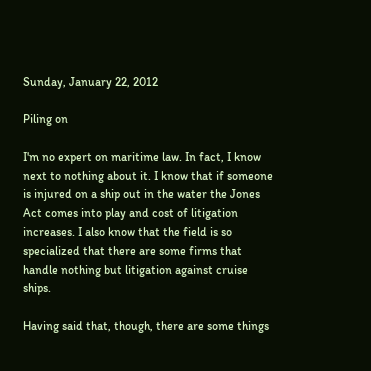Sunday, January 22, 2012

Piling on

I'm no expert on maritime law. In fact, I know next to nothing about it. I know that if someone is injured on a ship out in the water the Jones Act comes into play and cost of litigation increases. I also know that the field is so specialized that there are some firms that handle nothing but litigation against cruise ships.

Having said that, though, there are some things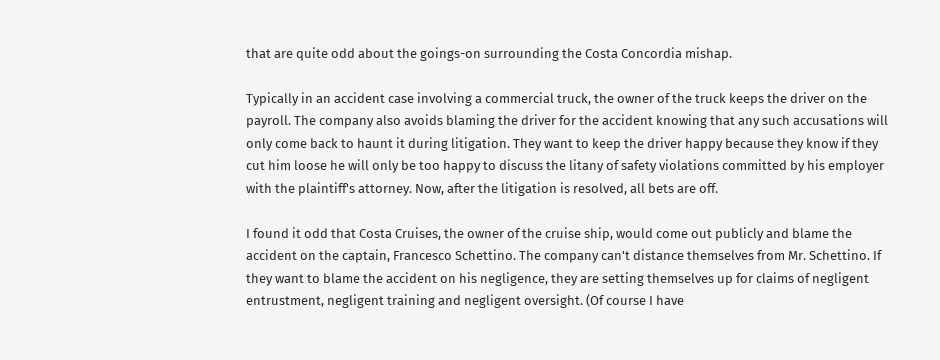that are quite odd about the goings-on surrounding the Costa Concordia mishap.

Typically in an accident case involving a commercial truck, the owner of the truck keeps the driver on the payroll. The company also avoids blaming the driver for the accident knowing that any such accusations will only come back to haunt it during litigation. They want to keep the driver happy because they know if they cut him loose he will only be too happy to discuss the litany of safety violations committed by his employer with the plaintiff's attorney. Now, after the litigation is resolved, all bets are off.

I found it odd that Costa Cruises, the owner of the cruise ship, would come out publicly and blame the accident on the captain, Francesco Schettino. The company can't distance themselves from Mr. Schettino. If they want to blame the accident on his negligence, they are setting themselves up for claims of negligent entrustment, negligent training and negligent oversight. (Of course I have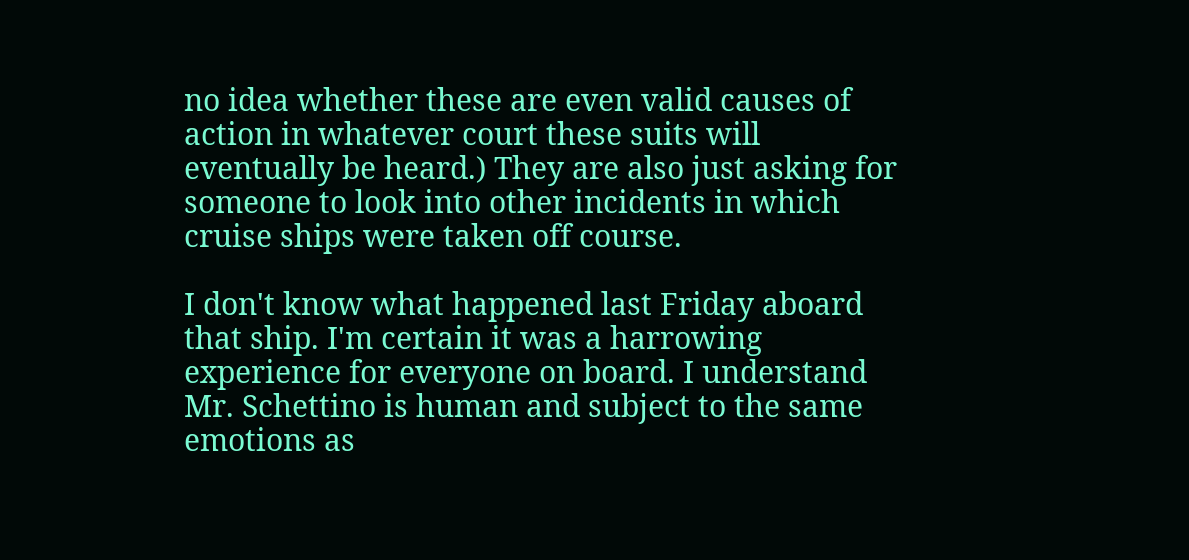no idea whether these are even valid causes of action in whatever court these suits will eventually be heard.) They are also just asking for someone to look into other incidents in which cruise ships were taken off course.

I don't know what happened last Friday aboard that ship. I'm certain it was a harrowing experience for everyone on board. I understand Mr. Schettino is human and subject to the same emotions as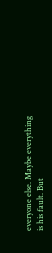everyone else. Maybe everything is his fault. But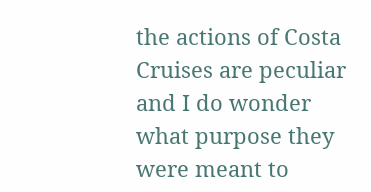the actions of Costa Cruises are peculiar and I do wonder what purpose they were meant to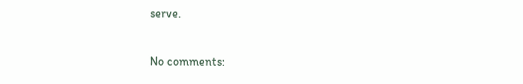serve.

No comments: